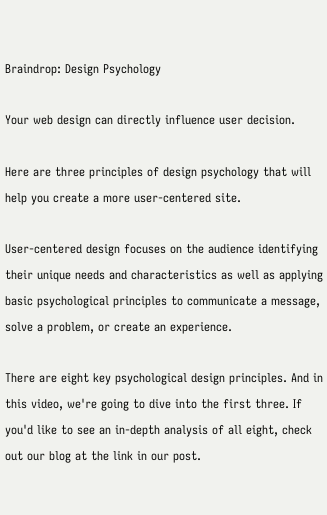Braindrop: Design Psychology

Your web design can directly influence user decision.

Here are three principles of design psychology that will help you create a more user-centered site.

User-centered design focuses on the audience identifying their unique needs and characteristics as well as applying basic psychological principles to communicate a message, solve a problem, or create an experience.

There are eight key psychological design principles. And in this video, we're going to dive into the first three. If you'd like to see an in-depth analysis of all eight, check out our blog at the link in our post.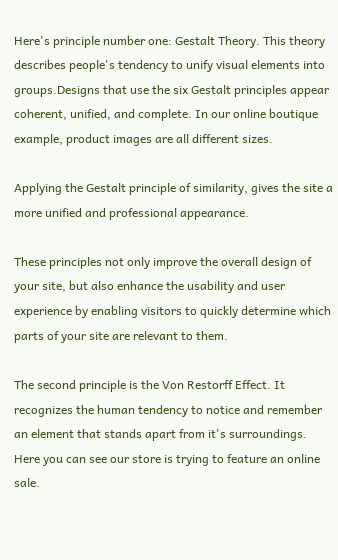Here's principle number one: Gestalt Theory. This theory describes people's tendency to unify visual elements into groups.Designs that use the six Gestalt principles appear coherent, unified, and complete. In our online boutique example, product images are all different sizes.

Applying the Gestalt principle of similarity, gives the site a more unified and professional appearance.

These principles not only improve the overall design of your site, but also enhance the usability and user experience by enabling visitors to quickly determine which parts of your site are relevant to them.

The second principle is the Von Restorff Effect. It recognizes the human tendency to notice and remember an element that stands apart from it's surroundings. Here you can see our store is trying to feature an online sale.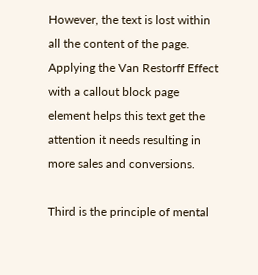However, the text is lost within all the content of the page. Applying the Van Restorff Effect with a callout block page element helps this text get the attention it needs resulting in more sales and conversions.

Third is the principle of mental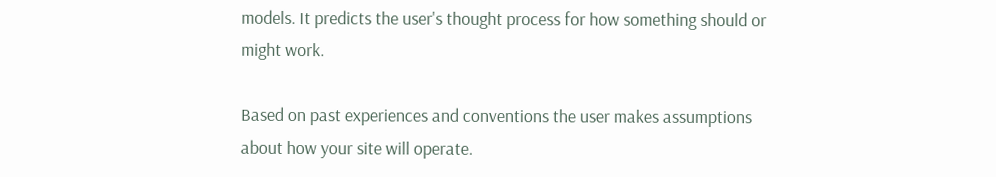models. It predicts the user's thought process for how something should or might work.

Based on past experiences and conventions the user makes assumptions about how your site will operate.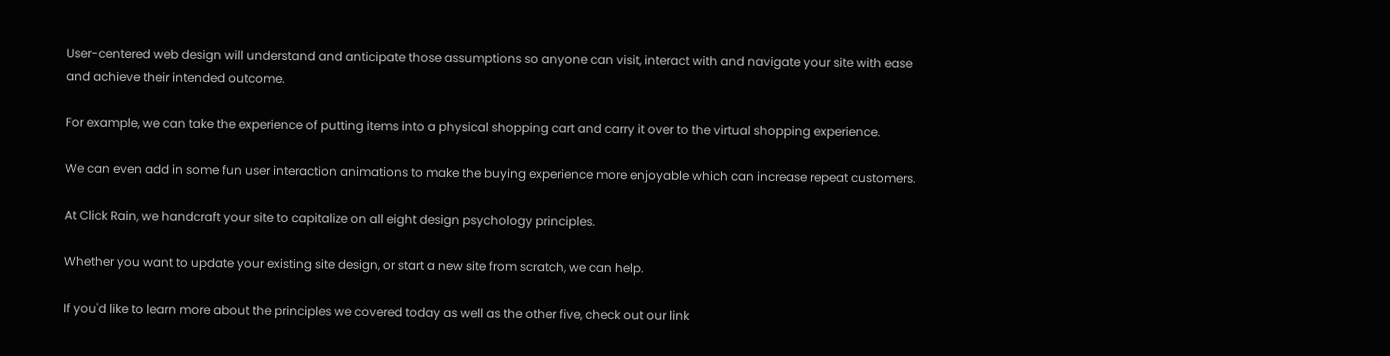User-centered web design will understand and anticipate those assumptions so anyone can visit, interact with and navigate your site with ease and achieve their intended outcome.

For example, we can take the experience of putting items into a physical shopping cart and carry it over to the virtual shopping experience.

We can even add in some fun user interaction animations to make the buying experience more enjoyable which can increase repeat customers.

At Click Rain, we handcraft your site to capitalize on all eight design psychology principles.

Whether you want to update your existing site design, or start a new site from scratch, we can help.

If you'd like to learn more about the principles we covered today as well as the other five, check out our link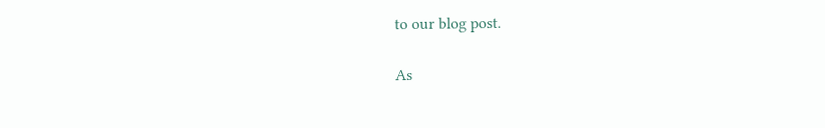to our blog post.

As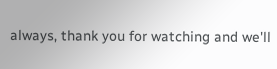always, thank you for watching and we'll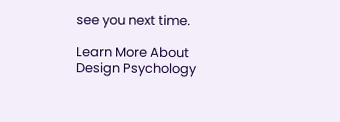see you next time.

Learn More About Design Psychology